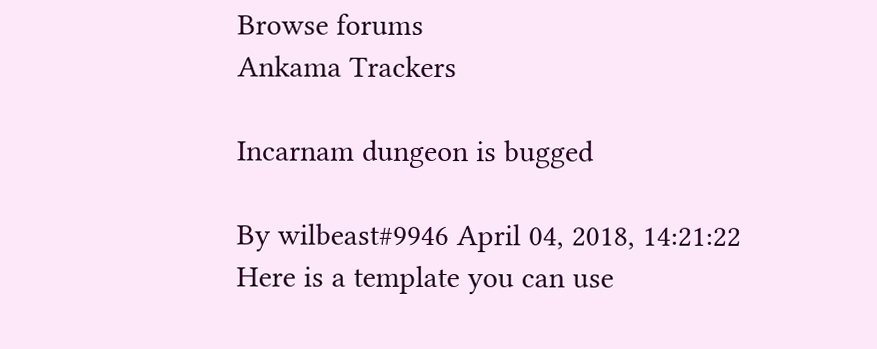Browse forums
Ankama Trackers

Incarnam dungeon is bugged

By wilbeast#9946 April 04, 2018, 14:21:22
Here is a template you can use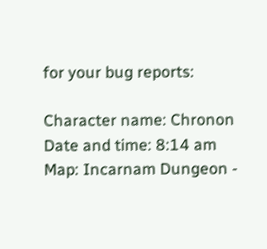for your bug reports:

Character name: Chronon
Date and time: 8:14 am
Map: Incarnam Dungeon -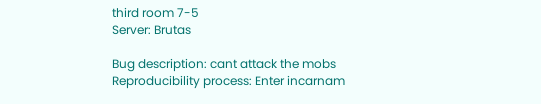third room 7-5
Server: Brutas

Bug description: cant attack the mobs
Reproducibility process: Enter incarnam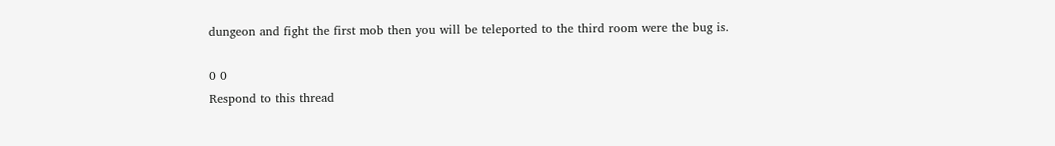dungeon and fight the first mob then you will be teleported to the third room were the bug is.

0 0
Respond to this thread